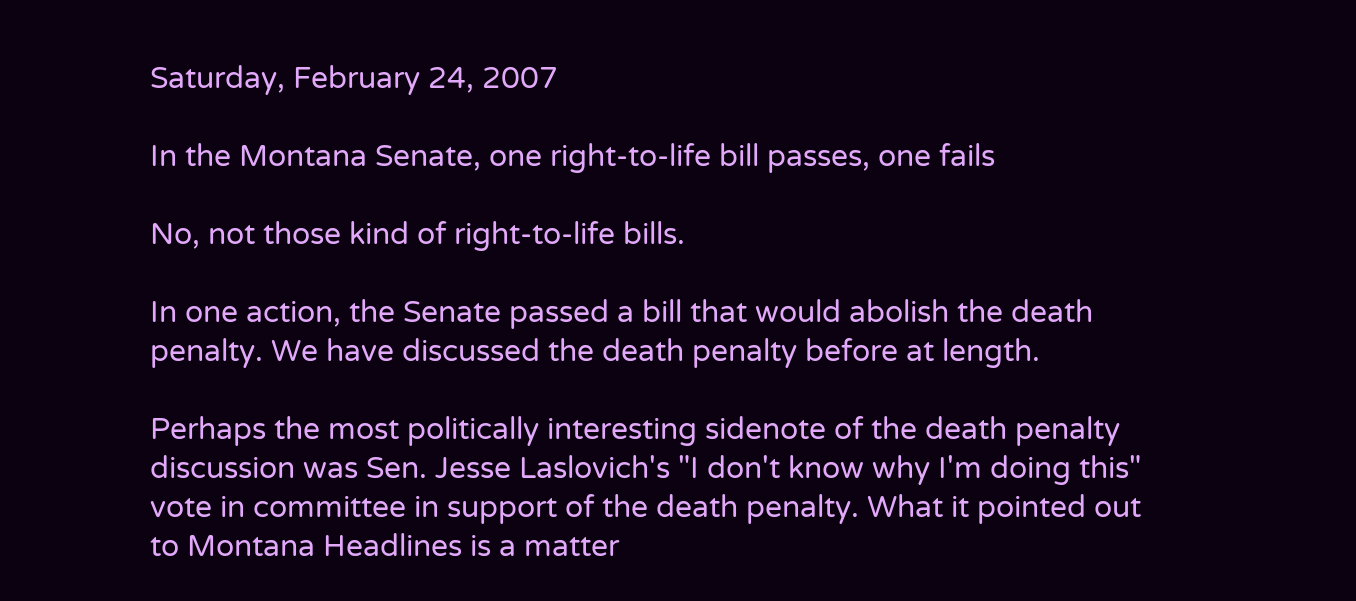Saturday, February 24, 2007

In the Montana Senate, one right-to-life bill passes, one fails

No, not those kind of right-to-life bills.

In one action, the Senate passed a bill that would abolish the death penalty. We have discussed the death penalty before at length.

Perhaps the most politically interesting sidenote of the death penalty discussion was Sen. Jesse Laslovich's "I don't know why I'm doing this" vote in committee in support of the death penalty. What it pointed out to Montana Headlines is a matter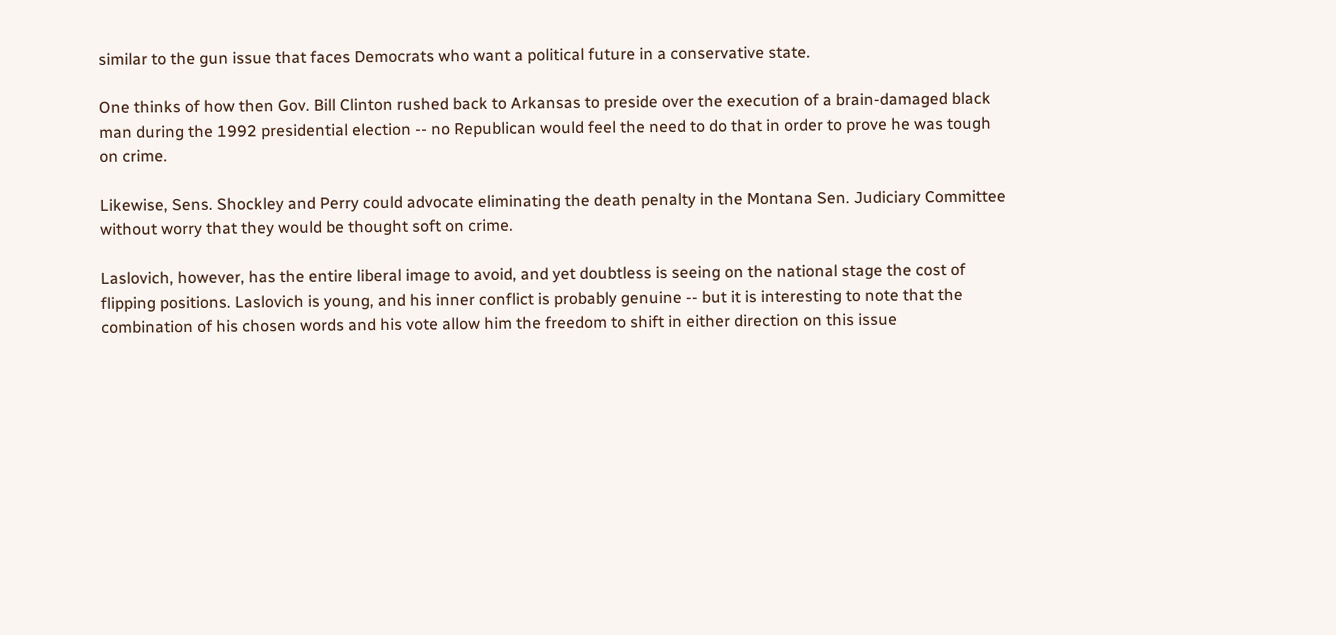similar to the gun issue that faces Democrats who want a political future in a conservative state.

One thinks of how then Gov. Bill Clinton rushed back to Arkansas to preside over the execution of a brain-damaged black man during the 1992 presidential election -- no Republican would feel the need to do that in order to prove he was tough on crime.

Likewise, Sens. Shockley and Perry could advocate eliminating the death penalty in the Montana Sen. Judiciary Committee without worry that they would be thought soft on crime.

Laslovich, however, has the entire liberal image to avoid, and yet doubtless is seeing on the national stage the cost of flipping positions. Laslovich is young, and his inner conflict is probably genuine -- but it is interesting to note that the combination of his chosen words and his vote allow him the freedom to shift in either direction on this issue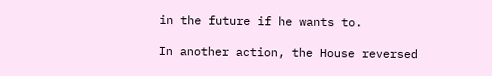in the future if he wants to.

In another action, the House reversed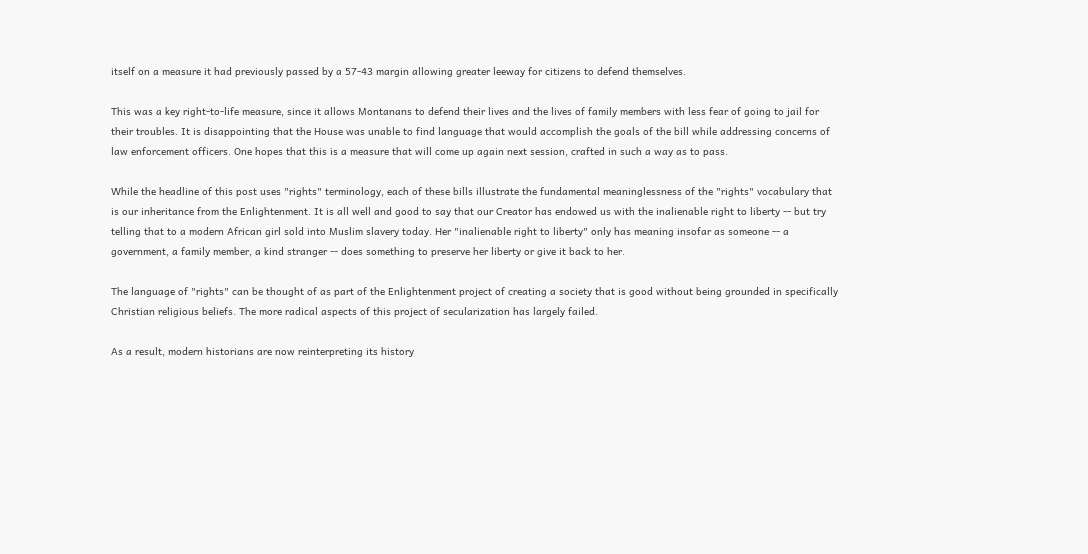itself on a measure it had previously passed by a 57-43 margin allowing greater leeway for citizens to defend themselves.

This was a key right-to-life measure, since it allows Montanans to defend their lives and the lives of family members with less fear of going to jail for their troubles. It is disappointing that the House was unable to find language that would accomplish the goals of the bill while addressing concerns of law enforcement officers. One hopes that this is a measure that will come up again next session, crafted in such a way as to pass.

While the headline of this post uses "rights" terminology, each of these bills illustrate the fundamental meaninglessness of the "rights" vocabulary that is our inheritance from the Enlightenment. It is all well and good to say that our Creator has endowed us with the inalienable right to liberty -- but try telling that to a modern African girl sold into Muslim slavery today. Her "inalienable right to liberty" only has meaning insofar as someone -- a government, a family member, a kind stranger -- does something to preserve her liberty or give it back to her.

The language of "rights" can be thought of as part of the Enlightenment project of creating a society that is good without being grounded in specifically Christian religious beliefs. The more radical aspects of this project of secularization has largely failed.

As a result, modern historians are now reinterpreting its history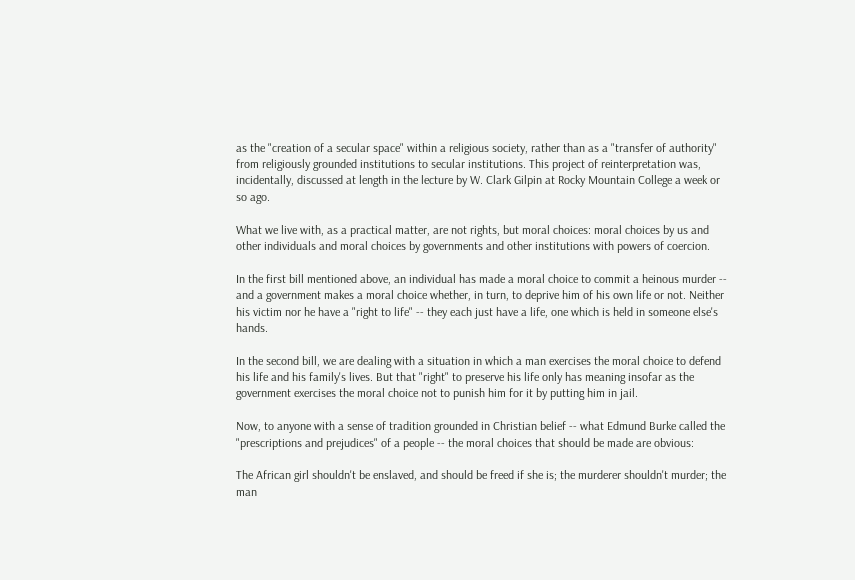as the "creation of a secular space" within a religious society, rather than as a "transfer of authority" from religiously grounded institutions to secular institutions. This project of reinterpretation was, incidentally, discussed at length in the lecture by W. Clark Gilpin at Rocky Mountain College a week or so ago.

What we live with, as a practical matter, are not rights, but moral choices: moral choices by us and other individuals and moral choices by governments and other institutions with powers of coercion.

In the first bill mentioned above, an individual has made a moral choice to commit a heinous murder -- and a government makes a moral choice whether, in turn, to deprive him of his own life or not. Neither his victim nor he have a "right to life" -- they each just have a life, one which is held in someone else's hands.

In the second bill, we are dealing with a situation in which a man exercises the moral choice to defend his life and his family's lives. But that "right" to preserve his life only has meaning insofar as the government exercises the moral choice not to punish him for it by putting him in jail.

Now, to anyone with a sense of tradition grounded in Christian belief -- what Edmund Burke called the "prescriptions and prejudices" of a people -- the moral choices that should be made are obvious:

The African girl shouldn't be enslaved, and should be freed if she is; the murderer shouldn't murder; the man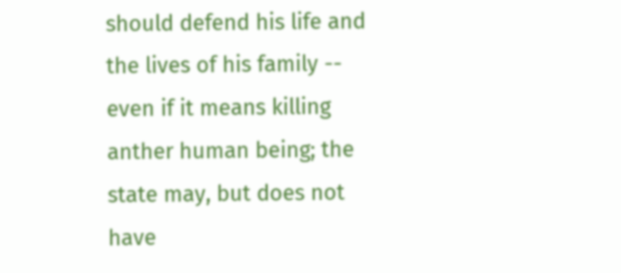should defend his life and the lives of his family -- even if it means killing anther human being; the state may, but does not have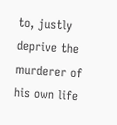to, justly deprive the murderer of his own life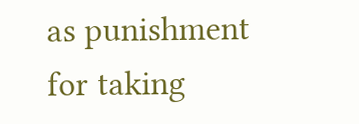as punishment for taking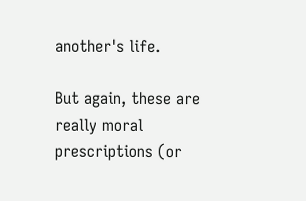another's life.

But again, these are really moral prescriptions (or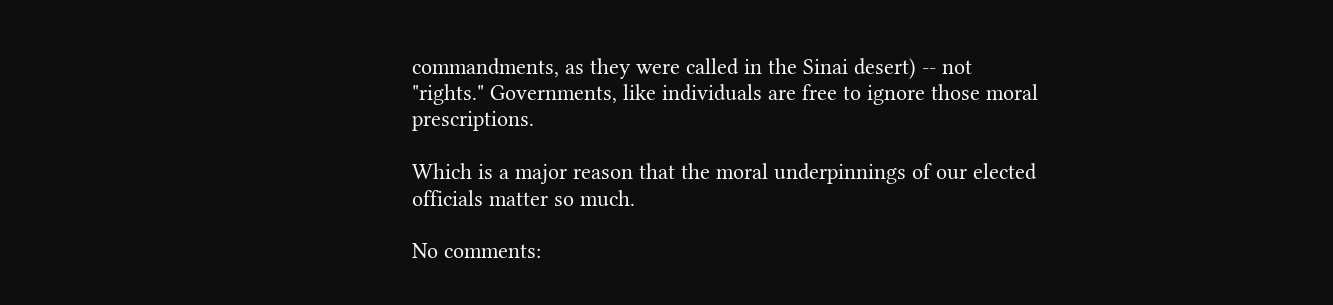commandments, as they were called in the Sinai desert) -- not "rights." Governments, like individuals are free to ignore those moral prescriptions.

Which is a major reason that the moral underpinnings of our elected officials matter so much.

No comments: